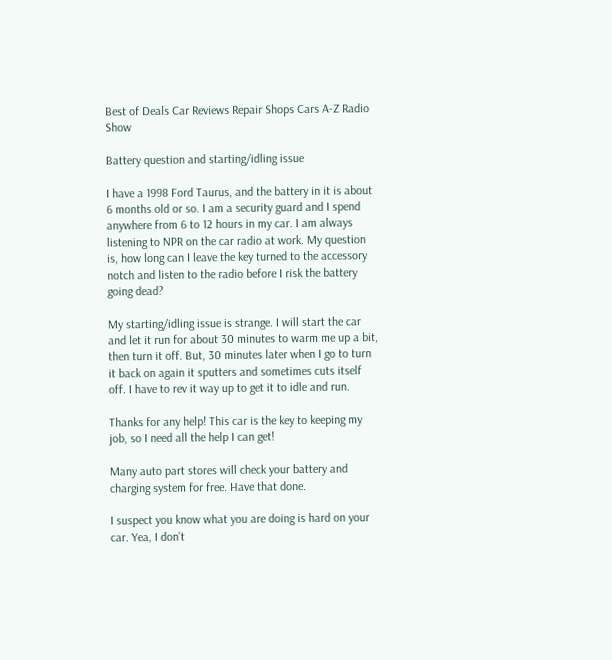Best of Deals Car Reviews Repair Shops Cars A-Z Radio Show

Battery question and starting/idling issue

I have a 1998 Ford Taurus, and the battery in it is about 6 months old or so. I am a security guard and I spend anywhere from 6 to 12 hours in my car. I am always listening to NPR on the car radio at work. My question is, how long can I leave the key turned to the accessory notch and listen to the radio before I risk the battery going dead?

My starting/idling issue is strange. I will start the car and let it run for about 30 minutes to warm me up a bit, then turn it off. But, 30 minutes later when I go to turn it back on again it sputters and sometimes cuts itself off. I have to rev it way up to get it to idle and run.

Thanks for any help! This car is the key to keeping my job, so I need all the help I can get!

Many auto part stores will check your battery and charging system for free. Have that done.

I suspect you know what you are doing is hard on your car. Yea, I don’t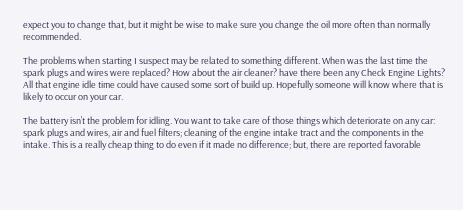expect you to change that, but it might be wise to make sure you change the oil more often than normally recommended.

The problems when starting I suspect may be related to something different. When was the last time the spark plugs and wires were replaced? How about the air cleaner? have there been any Check Engine Lights? All that engine idle time could have caused some sort of build up. Hopefully someone will know where that is likely to occur on your car.

The battery isn’t the problem for idling. You want to take care of those things which deteriorate on any car: spark plugs and wires, air and fuel filters; cleaning of the engine intake tract and the components in the intake. This is a really cheap thing to do even if it made no difference; but, there are reported favorable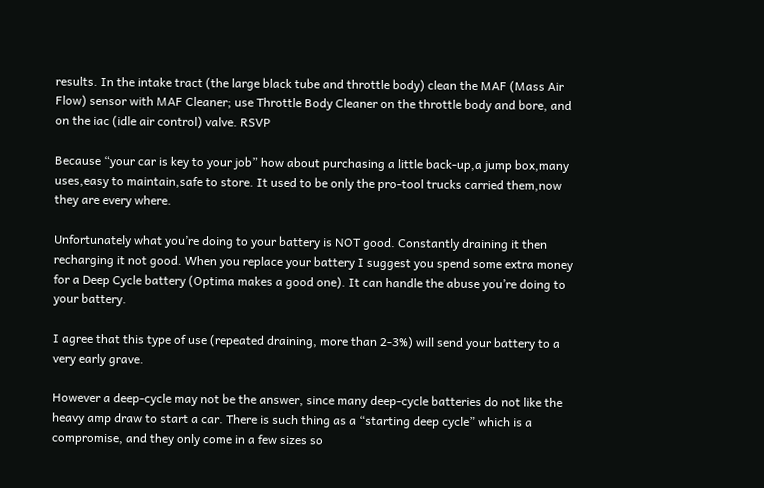results. In the intake tract (the large black tube and throttle body) clean the MAF (Mass Air Flow) sensor with MAF Cleaner; use Throttle Body Cleaner on the throttle body and bore, and on the iac (idle air control) valve. RSVP

Because “your car is key to your job” how about purchasing a little back-up,a jump box,many uses,easy to maintain,safe to store. It used to be only the pro-tool trucks carried them,now they are every where.

Unfortunately what you’re doing to your battery is NOT good. Constantly draining it then recharging it not good. When you replace your battery I suggest you spend some extra money for a Deep Cycle battery (Optima makes a good one). It can handle the abuse you’re doing to your battery.

I agree that this type of use (repeated draining, more than 2-3%) will send your battery to a very early grave.

However a deep-cycle may not be the answer, since many deep-cycle batteries do not like the heavy amp draw to start a car. There is such thing as a “starting deep cycle” which is a compromise, and they only come in a few sizes so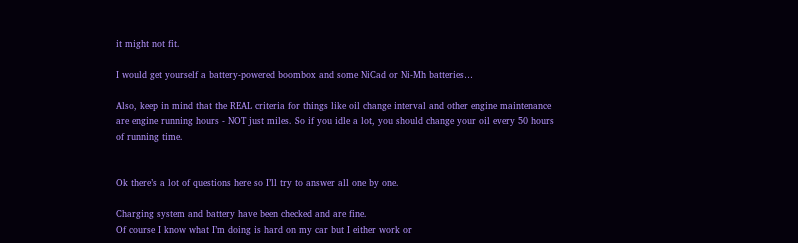it might not fit.

I would get yourself a battery-powered boombox and some NiCad or Ni-Mh batteries…

Also, keep in mind that the REAL criteria for things like oil change interval and other engine maintenance are engine running hours - NOT just miles. So if you idle a lot, you should change your oil every 50 hours of running time.


Ok there’s a lot of questions here so I’ll try to answer all one by one.

Charging system and battery have been checked and are fine.
Of course I know what I’m doing is hard on my car but I either work or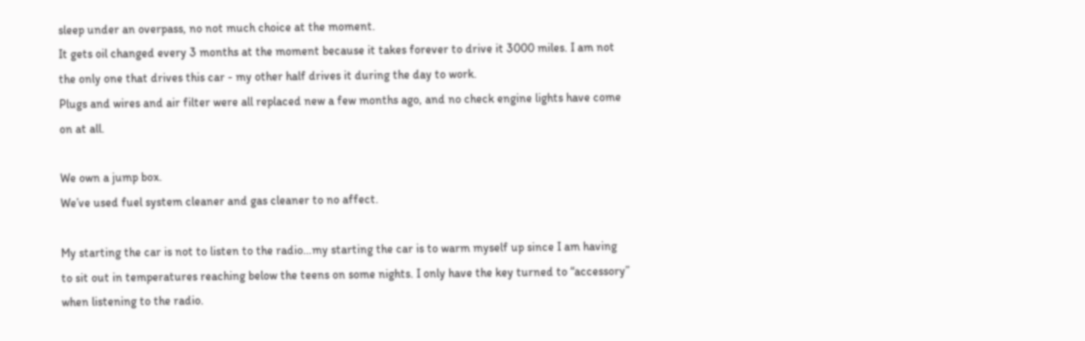sleep under an overpass, no not much choice at the moment.
It gets oil changed every 3 months at the moment because it takes forever to drive it 3000 miles. I am not the only one that drives this car - my other half drives it during the day to work.
Plugs and wires and air filter were all replaced new a few months ago, and no check engine lights have come on at all.

We own a jump box.
We’ve used fuel system cleaner and gas cleaner to no affect.

My starting the car is not to listen to the radio…my starting the car is to warm myself up since I am having to sit out in temperatures reaching below the teens on some nights. I only have the key turned to “accessory” when listening to the radio.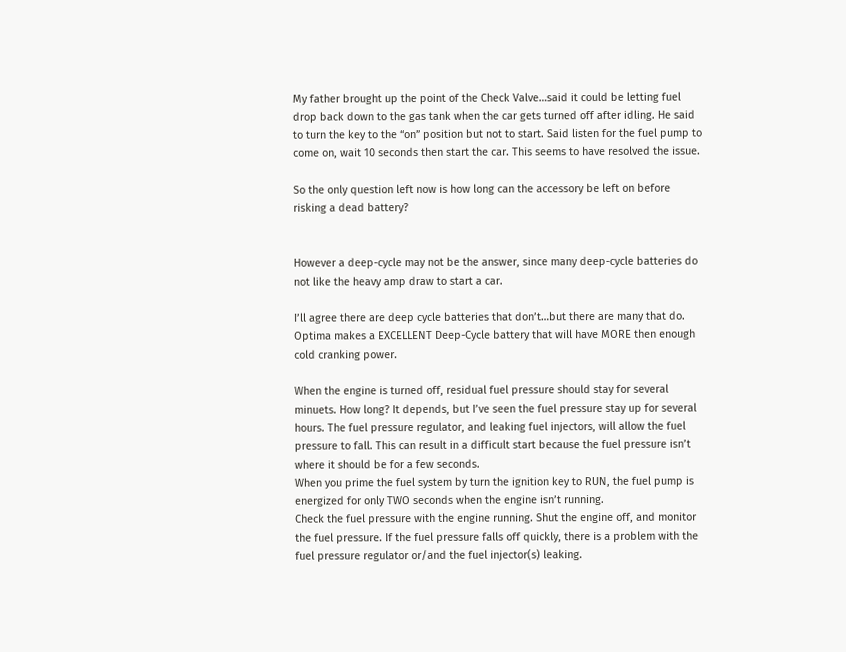My father brought up the point of the Check Valve…said it could be letting fuel drop back down to the gas tank when the car gets turned off after idling. He said to turn the key to the “on” position but not to start. Said listen for the fuel pump to come on, wait 10 seconds then start the car. This seems to have resolved the issue.

So the only question left now is how long can the accessory be left on before risking a dead battery?


However a deep-cycle may not be the answer, since many deep-cycle batteries do not like the heavy amp draw to start a car.

I’ll agree there are deep cycle batteries that don’t…but there are many that do. Optima makes a EXCELLENT Deep-Cycle battery that will have MORE then enough cold cranking power.

When the engine is turned off, residual fuel pressure should stay for several minuets. How long? It depends, but I’ve seen the fuel pressure stay up for several hours. The fuel pressure regulator, and leaking fuel injectors, will allow the fuel pressure to fall. This can result in a difficult start because the fuel pressure isn’t where it should be for a few seconds.
When you prime the fuel system by turn the ignition key to RUN, the fuel pump is energized for only TWO seconds when the engine isn’t running.
Check the fuel pressure with the engine running. Shut the engine off, and monitor the fuel pressure. If the fuel pressure falls off quickly, there is a problem with the fuel pressure regulator or/and the fuel injector(s) leaking.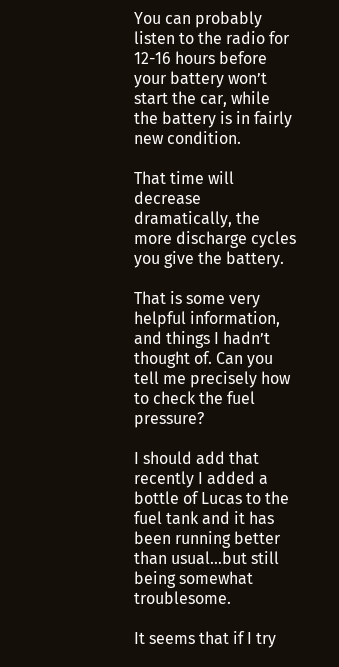You can probably listen to the radio for 12-16 hours before your battery won’t start the car, while the battery is in fairly new condition.

That time will decrease dramatically, the more discharge cycles you give the battery.

That is some very helpful information, and things I hadn’t thought of. Can you tell me precisely how to check the fuel pressure?

I should add that recently I added a bottle of Lucas to the fuel tank and it has been running better than usual…but still being somewhat troublesome.

It seems that if I try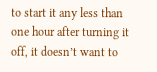to start it any less than one hour after turning it off, it doesn’t want to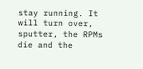stay running. It will turn over, sputter, the RPMs die and the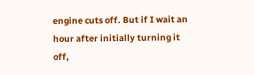engine cuts off. But if I wait an hour after initially turning it off,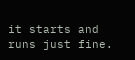it starts and runs just fine.